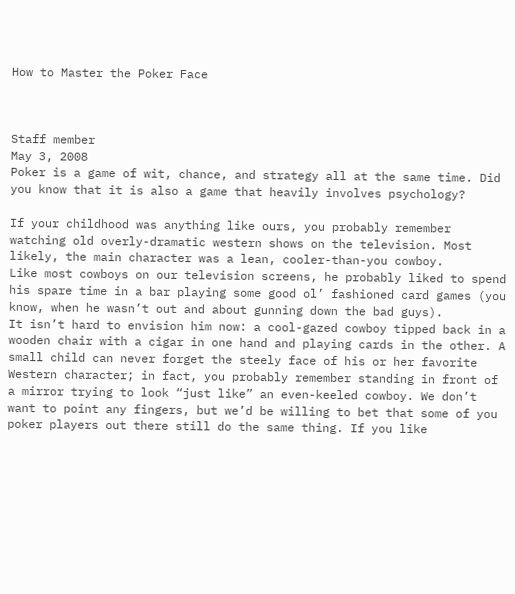How to Master the Poker Face



Staff member
May 3, 2008
Poker is a game of wit, chance, and strategy all at the same time. Did you know that it is also a game that heavily involves psychology?

If your childhood was anything like ours, you probably remember watching old overly-dramatic western shows on the television. Most likely, the main character was a lean, cooler-than-you cowboy.
Like most cowboys on our television screens, he probably liked to spend his spare time in a bar playing some good ol’ fashioned card games (you know, when he wasn’t out and about gunning down the bad guys).
It isn’t hard to envision him now: a cool-gazed cowboy tipped back in a wooden chair with a cigar in one hand and playing cards in the other. A small child can never forget the steely face of his or her favorite
Western character; in fact, you probably remember standing in front of a mirror trying to look “just like” an even-keeled cowboy. We don’t want to point any fingers, but we’d be willing to bet that some of you
poker players out there still do the same thing. If you like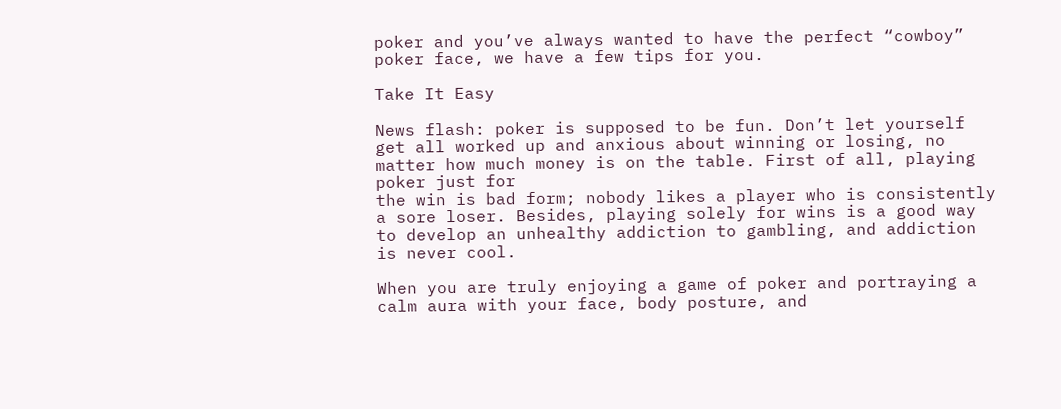poker and you’ve always wanted to have the perfect “cowboy” poker face, we have a few tips for you.

Take It Easy

News flash: poker is supposed to be fun. Don’t let yourself get all worked up and anxious about winning or losing, no matter how much money is on the table. First of all, playing poker just for
the win is bad form; nobody likes a player who is consistently a sore loser. Besides, playing solely for wins is a good way to develop an unhealthy addiction to gambling, and addiction is never cool.

When you are truly enjoying a game of poker and portraying a calm aura with your face, body posture, and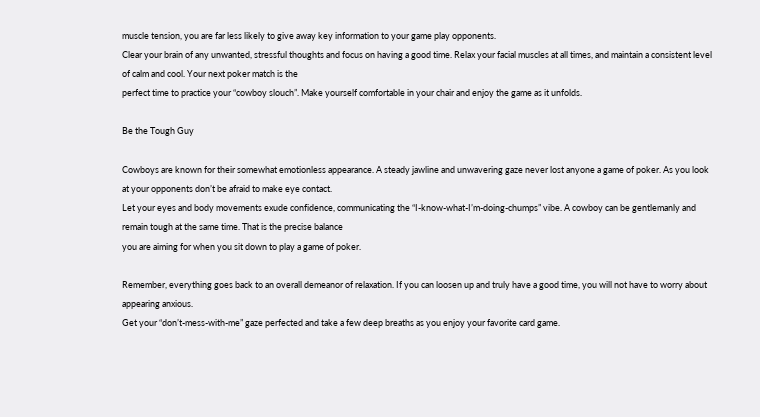muscle tension, you are far less likely to give away key information to your game play opponents.
Clear your brain of any unwanted, stressful thoughts and focus on having a good time. Relax your facial muscles at all times, and maintain a consistent level of calm and cool. Your next poker match is the
perfect time to practice your “cowboy slouch”. Make yourself comfortable in your chair and enjoy the game as it unfolds.

Be the Tough Guy

Cowboys are known for their somewhat emotionless appearance. A steady jawline and unwavering gaze never lost anyone a game of poker. As you look at your opponents don’t be afraid to make eye contact.
Let your eyes and body movements exude confidence, communicating the “I-know-what-I’m-doing-chumps” vibe. A cowboy can be gentlemanly and remain tough at the same time. That is the precise balance
you are aiming for when you sit down to play a game of poker.

Remember, everything goes back to an overall demeanor of relaxation. If you can loosen up and truly have a good time, you will not have to worry about appearing anxious.
Get your “don’t-mess-with-me” gaze perfected and take a few deep breaths as you enjoy your favorite card game.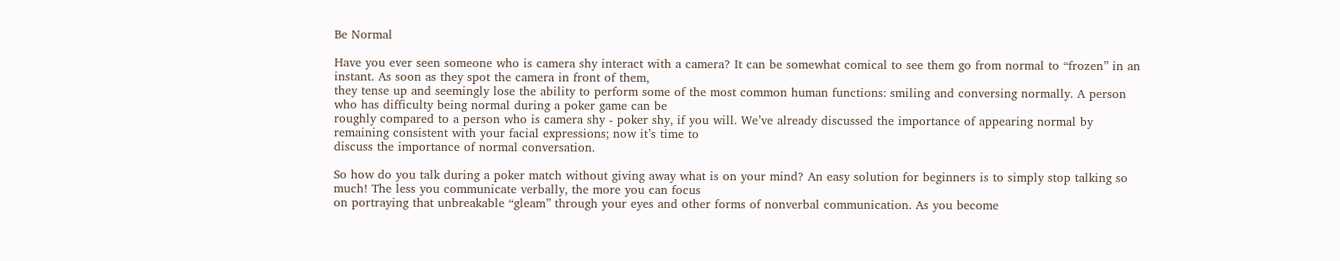Be Normal

Have you ever seen someone who is camera shy interact with a camera? It can be somewhat comical to see them go from normal to “frozen” in an instant. As soon as they spot the camera in front of them,
they tense up and seemingly lose the ability to perform some of the most common human functions: smiling and conversing normally. A person who has difficulty being normal during a poker game can be
roughly compared to a person who is camera shy - poker shy, if you will. We’ve already discussed the importance of appearing normal by remaining consistent with your facial expressions; now it’s time to
discuss the importance of normal conversation.

So how do you talk during a poker match without giving away what is on your mind? An easy solution for beginners is to simply stop talking so much! The less you communicate verbally, the more you can focus
on portraying that unbreakable “gleam” through your eyes and other forms of nonverbal communication. As you become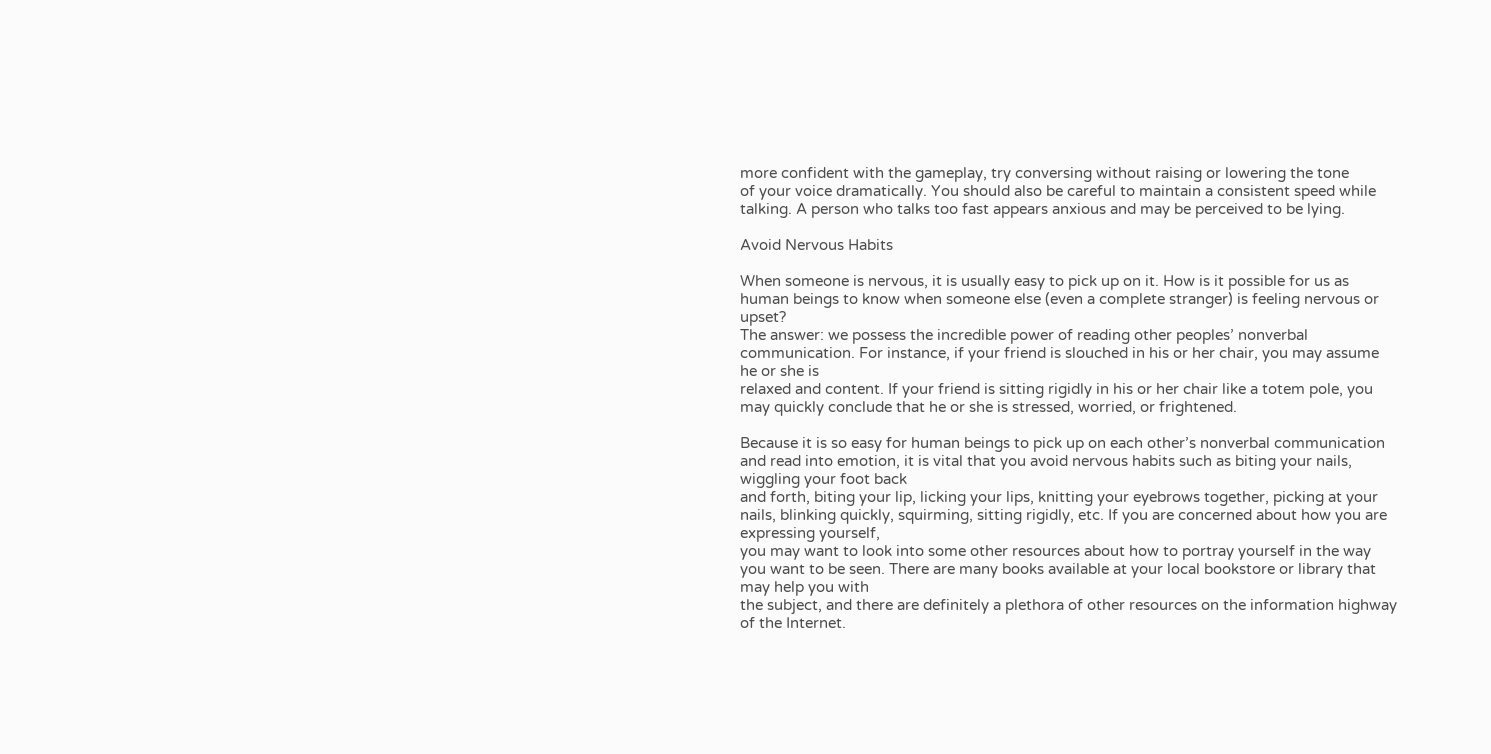more confident with the gameplay, try conversing without raising or lowering the tone
of your voice dramatically. You should also be careful to maintain a consistent speed while talking. A person who talks too fast appears anxious and may be perceived to be lying.

Avoid Nervous Habits

When someone is nervous, it is usually easy to pick up on it. How is it possible for us as human beings to know when someone else (even a complete stranger) is feeling nervous or upset?
The answer: we possess the incredible power of reading other peoples’ nonverbal communication. For instance, if your friend is slouched in his or her chair, you may assume he or she is
relaxed and content. If your friend is sitting rigidly in his or her chair like a totem pole, you may quickly conclude that he or she is stressed, worried, or frightened.

Because it is so easy for human beings to pick up on each other’s nonverbal communication and read into emotion, it is vital that you avoid nervous habits such as biting your nails, wiggling your foot back
and forth, biting your lip, licking your lips, knitting your eyebrows together, picking at your nails, blinking quickly, squirming, sitting rigidly, etc. If you are concerned about how you are expressing yourself,
you may want to look into some other resources about how to portray yourself in the way you want to be seen. There are many books available at your local bookstore or library that may help you with
the subject, and there are definitely a plethora of other resources on the information highway of the Internet.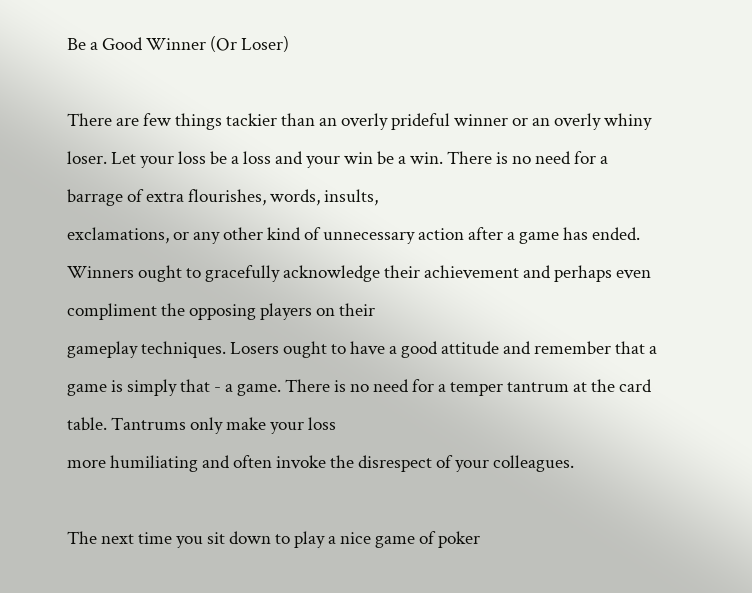Be a Good Winner (Or Loser)

There are few things tackier than an overly prideful winner or an overly whiny loser. Let your loss be a loss and your win be a win. There is no need for a barrage of extra flourishes, words, insults,
exclamations, or any other kind of unnecessary action after a game has ended. Winners ought to gracefully acknowledge their achievement and perhaps even compliment the opposing players on their
gameplay techniques. Losers ought to have a good attitude and remember that a game is simply that - a game. There is no need for a temper tantrum at the card table. Tantrums only make your loss
more humiliating and often invoke the disrespect of your colleagues.

The next time you sit down to play a nice game of poker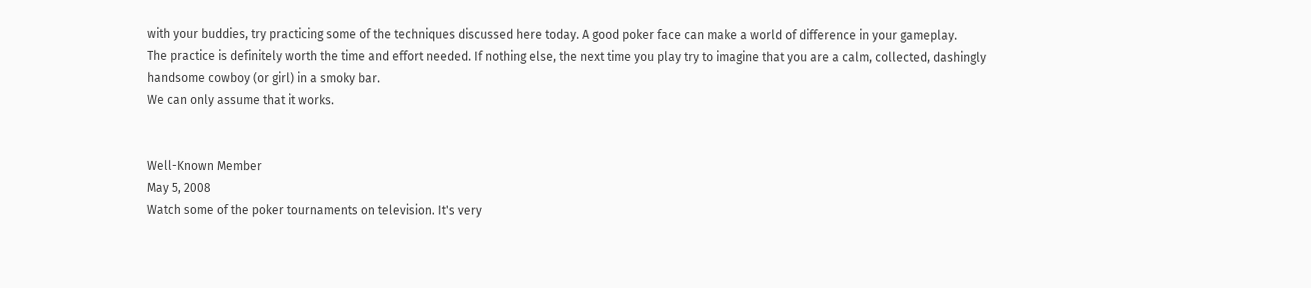with your buddies, try practicing some of the techniques discussed here today. A good poker face can make a world of difference in your gameplay.
The practice is definitely worth the time and effort needed. If nothing else, the next time you play try to imagine that you are a calm, collected, dashingly handsome cowboy (or girl) in a smoky bar.
We can only assume that it works.


Well-Known Member
May 5, 2008
Watch some of the poker tournaments on television. It's very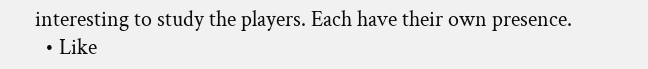interesting to study the players. Each have their own presence.
  • Like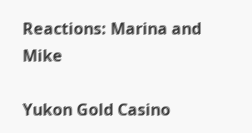Reactions: Marina and Mike

Yukon Gold Casino